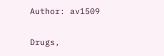Author: av1509

Drugs,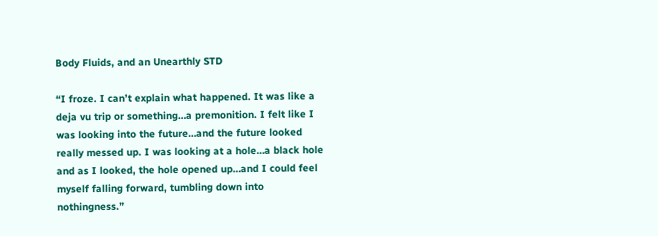Body Fluids, and an Unearthly STD

“I froze. I can’t explain what happened. It was like a deja vu trip or something…a premonition. I felt like I was looking into the future…and the future looked really messed up. I was looking at a hole…a black hole and as I looked, the hole opened up…and I could feel myself falling forward, tumbling down into nothingness.”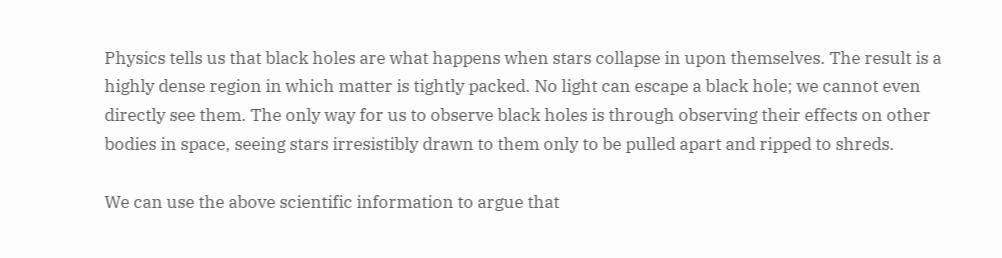Physics tells us that black holes are what happens when stars collapse in upon themselves. The result is a highly dense region in which matter is tightly packed. No light can escape a black hole; we cannot even directly see them. The only way for us to observe black holes is through observing their effects on other bodies in space, seeing stars irresistibly drawn to them only to be pulled apart and ripped to shreds.

We can use the above scientific information to argue that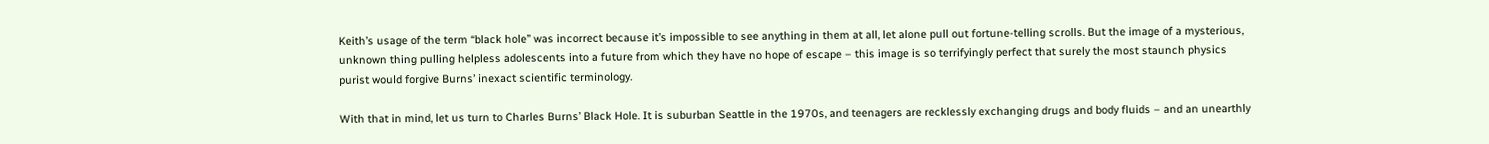Keith’s usage of the term “black hole” was incorrect because it’s impossible to see anything in them at all, let alone pull out fortune-telling scrolls. But the image of a mysterious, unknown thing pulling helpless adolescents into a future from which they have no hope of escape – this image is so terrifyingly perfect that surely the most staunch physics purist would forgive Burns’ inexact scientific terminology.

With that in mind, let us turn to Charles Burns’ Black Hole. It is suburban Seattle in the 1970s, and teenagers are recklessly exchanging drugs and body fluids – and an unearthly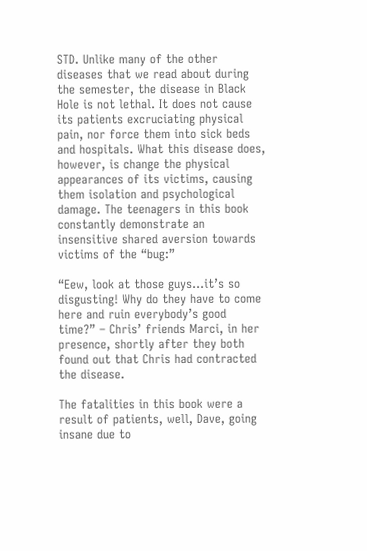STD. Unlike many of the other diseases that we read about during the semester, the disease in Black Hole is not lethal. It does not cause its patients excruciating physical pain, nor force them into sick beds and hospitals. What this disease does, however, is change the physical appearances of its victims, causing them isolation and psychological damage. The teenagers in this book constantly demonstrate an insensitive shared aversion towards victims of the “bug:”

“Eew, look at those guys…it’s so disgusting! Why do they have to come here and ruin everybody’s good time?” – Chris’ friends Marci, in her presence, shortly after they both found out that Chris had contracted the disease.

The fatalities in this book were a result of patients, well, Dave, going insane due to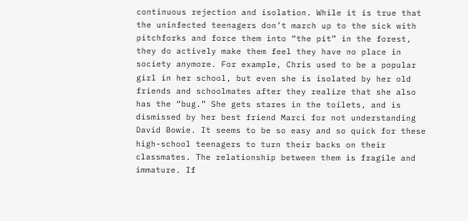continuous rejection and isolation. While it is true that the uninfected teenagers don’t march up to the sick with pitchforks and force them into “the pit” in the forest, they do actively make them feel they have no place in society anymore. For example, Chris used to be a popular girl in her school, but even she is isolated by her old friends and schoolmates after they realize that she also has the “bug.” She gets stares in the toilets, and is dismissed by her best friend Marci for not understanding David Bowie. It seems to be so easy and so quick for these high-school teenagers to turn their backs on their classmates. The relationship between them is fragile and immature. If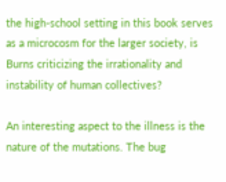the high-school setting in this book serves as a microcosm for the larger society, is Burns criticizing the irrationality and instability of human collectives?

An interesting aspect to the illness is the nature of the mutations. The bug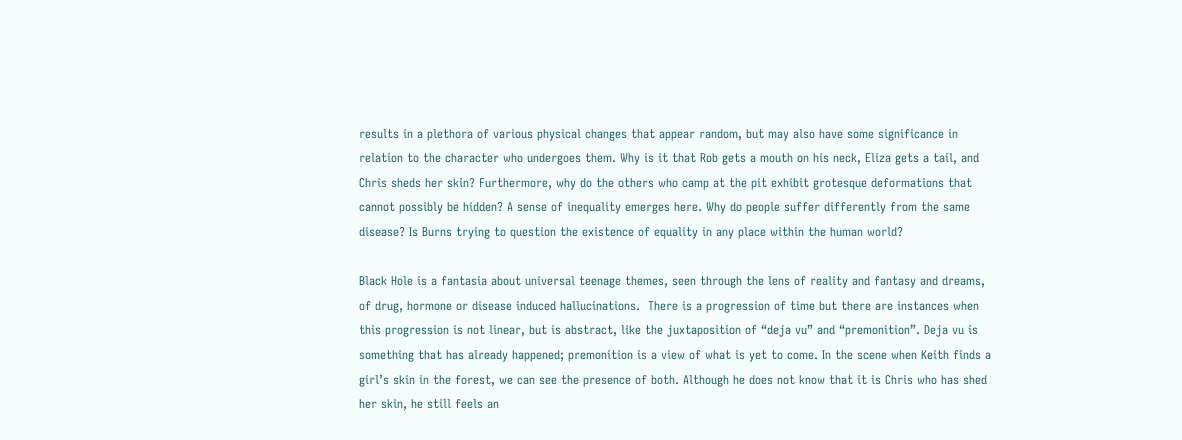results in a plethora of various physical changes that appear random, but may also have some significance in relation to the character who undergoes them. Why is it that Rob gets a mouth on his neck, Eliza gets a tail, and Chris sheds her skin? Furthermore, why do the others who camp at the pit exhibit grotesque deformations that cannot possibly be hidden? A sense of inequality emerges here. Why do people suffer differently from the same disease? Is Burns trying to question the existence of equality in any place within the human world?

Black Hole is a fantasia about universal teenage themes, seen through the lens of reality and fantasy and dreams, of drug, hormone or disease induced hallucinations.  There is a progression of time but there are instances when this progression is not linear, but is abstract, like the juxtaposition of “deja vu” and “premonition”. Deja vu is something that has already happened; premonition is a view of what is yet to come. In the scene when Keith finds a girl’s skin in the forest, we can see the presence of both. Although he does not know that it is Chris who has shed her skin, he still feels an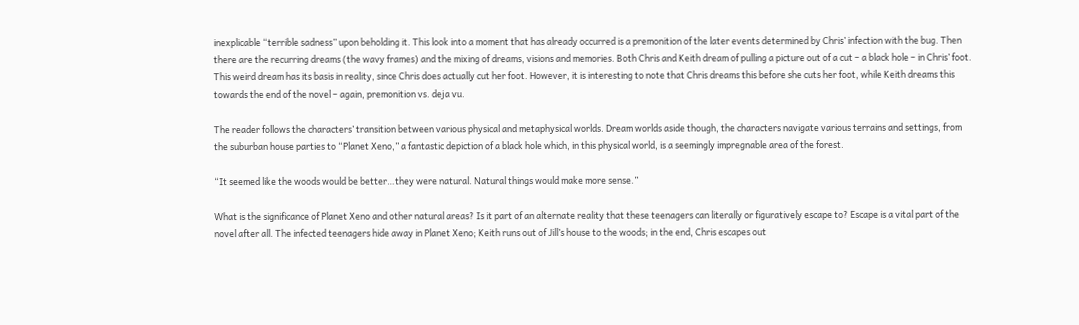inexplicable “terrible sadness” upon beholding it. This look into a moment that has already occurred is a premonition of the later events determined by Chris’ infection with the bug. Then there are the recurring dreams (the wavy frames) and the mixing of dreams, visions and memories. Both Chris and Keith dream of pulling a picture out of a cut – a black hole – in Chris’ foot. This weird dream has its basis in reality, since Chris does actually cut her foot. However, it is interesting to note that Chris dreams this before she cuts her foot, while Keith dreams this towards the end of the novel – again, premonition vs. deja vu.

The reader follows the characters’ transition between various physical and metaphysical worlds. Dream worlds aside though, the characters navigate various terrains and settings, from the suburban house parties to “Planet Xeno,” a fantastic depiction of a black hole which, in this physical world, is a seemingly impregnable area of the forest.

“It seemed like the woods would be better…they were natural. Natural things would make more sense.”

What is the significance of Planet Xeno and other natural areas? Is it part of an alternate reality that these teenagers can literally or figuratively escape to? Escape is a vital part of the novel after all. The infected teenagers hide away in Planet Xeno; Keith runs out of Jill’s house to the woods; in the end, Chris escapes out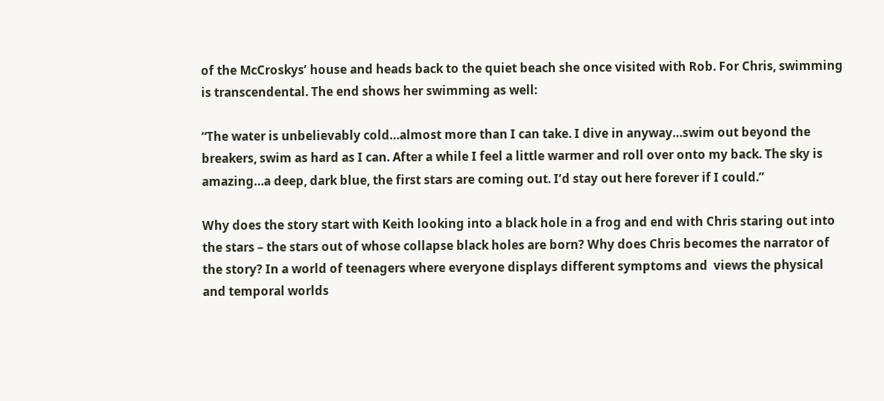of the McCroskys’ house and heads back to the quiet beach she once visited with Rob. For Chris, swimming is transcendental. The end shows her swimming as well:

“The water is unbelievably cold…almost more than I can take. I dive in anyway…swim out beyond the breakers, swim as hard as I can. After a while I feel a little warmer and roll over onto my back. The sky is amazing…a deep, dark blue, the first stars are coming out. I’d stay out here forever if I could.”

Why does the story start with Keith looking into a black hole in a frog and end with Chris staring out into the stars – the stars out of whose collapse black holes are born? Why does Chris becomes the narrator of the story? In a world of teenagers where everyone displays different symptoms and  views the physical and temporal worlds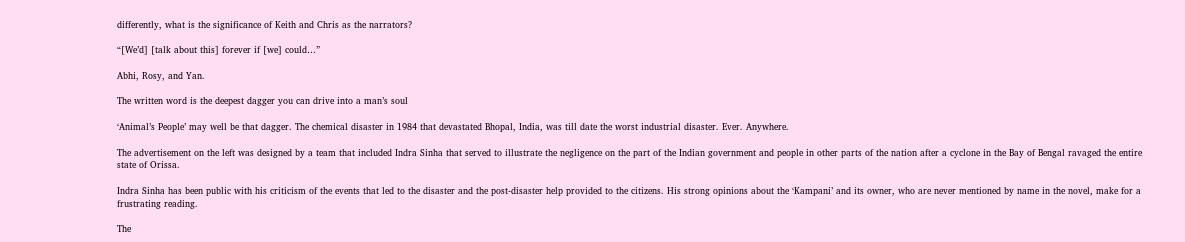differently, what is the significance of Keith and Chris as the narrators?

“[We’d] [talk about this] forever if [we] could…”

Abhi, Rosy, and Yan.

The written word is the deepest dagger you can drive into a man’s soul

‘Animal’s People’ may well be that dagger. The chemical disaster in 1984 that devastated Bhopal, India, was till date the worst industrial disaster. Ever. Anywhere.

The advertisement on the left was designed by a team that included Indra Sinha that served to illustrate the negligence on the part of the Indian government and people in other parts of the nation after a cyclone in the Bay of Bengal ravaged the entire state of Orissa.

Indra Sinha has been public with his criticism of the events that led to the disaster and the post-disaster help provided to the citizens. His strong opinions about the ‘Kampani’ and its owner, who are never mentioned by name in the novel, make for a frustrating reading.

The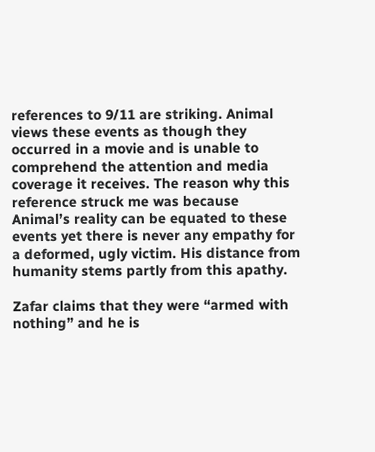references to 9/11 are striking. Animal views these events as though they occurred in a movie and is unable to comprehend the attention and media coverage it receives. The reason why this reference struck me was because Animal’s reality can be equated to these events yet there is never any empathy for a deformed, ugly victim. His distance from humanity stems partly from this apathy.

Zafar claims that they were “armed with nothing” and he is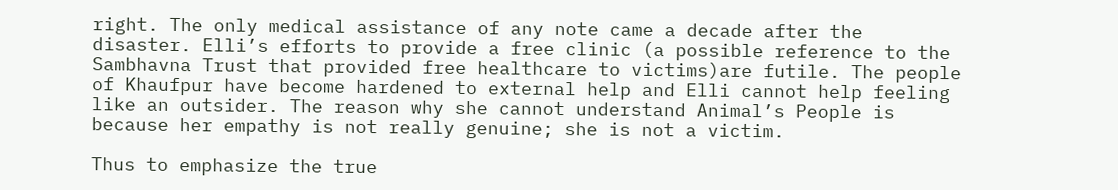right. The only medical assistance of any note came a decade after the disaster. Elli’s efforts to provide a free clinic (a possible reference to the Sambhavna Trust that provided free healthcare to victims)are futile. The people of Khaufpur have become hardened to external help and Elli cannot help feeling like an outsider. The reason why she cannot understand Animal’s People is because her empathy is not really genuine; she is not a victim.

Thus to emphasize the true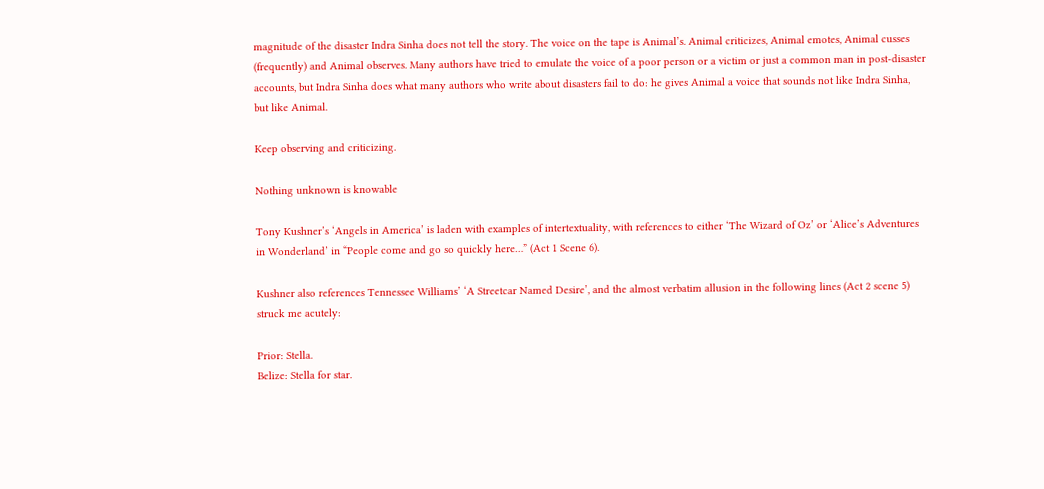magnitude of the disaster Indra Sinha does not tell the story. The voice on the tape is Animal’s. Animal criticizes, Animal emotes, Animal cusses (frequently) and Animal observes. Many authors have tried to emulate the voice of a poor person or a victim or just a common man in post-disaster accounts, but Indra Sinha does what many authors who write about disasters fail to do: he gives Animal a voice that sounds not like Indra Sinha, but like Animal.

Keep observing and criticizing.

Nothing unknown is knowable

Tony Kushner’s ‘Angels in America’ is laden with examples of intertextuality, with references to either ‘The Wizard of Oz’ or ‘Alice’s Adventures in Wonderland’ in “People come and go so quickly here…” (Act 1 Scene 6).

Kushner also references Tennessee Williams’ ‘A Streetcar Named Desire’, and the almost verbatim allusion in the following lines (Act 2 scene 5) struck me acutely:

Prior: Stella.
Belize: Stella for star.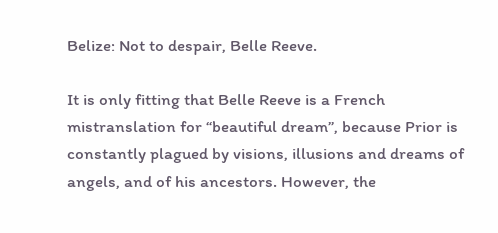Belize: Not to despair, Belle Reeve.

It is only fitting that Belle Reeve is a French mistranslation for “beautiful dream”, because Prior is constantly plagued by visions, illusions and dreams of angels, and of his ancestors. However, the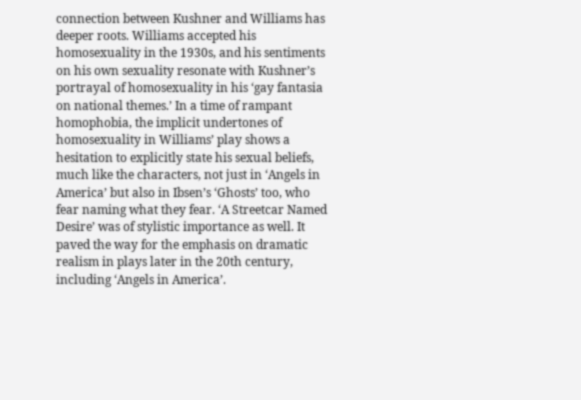connection between Kushner and Williams has deeper roots. Williams accepted his homosexuality in the 1930s, and his sentiments on his own sexuality resonate with Kushner’s portrayal of homosexuality in his ‘gay fantasia on national themes.’ In a time of rampant homophobia, the implicit undertones of homosexuality in Williams’ play shows a hesitation to explicitly state his sexual beliefs, much like the characters, not just in ‘Angels in America’ but also in Ibsen’s ‘Ghosts’ too, who fear naming what they fear. ‘A Streetcar Named Desire’ was of stylistic importance as well. It paved the way for the emphasis on dramatic realism in plays later in the 20th century, including ‘Angels in America’.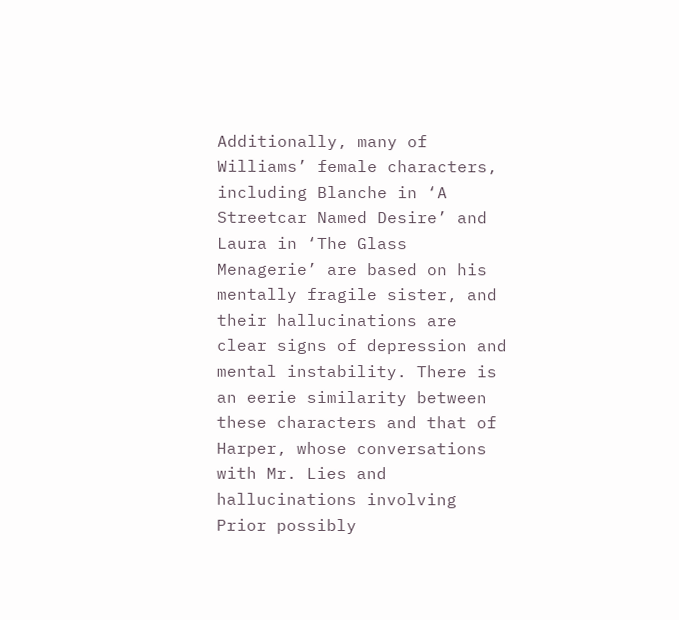Additionally, many of Williams’ female characters, including Blanche in ‘A Streetcar Named Desire’ and Laura in ‘The Glass Menagerie’ are based on his mentally fragile sister, and their hallucinations are clear signs of depression and mental instability. There is an eerie similarity between these characters and that of Harper, whose conversations with Mr. Lies and hallucinations involving Prior possibly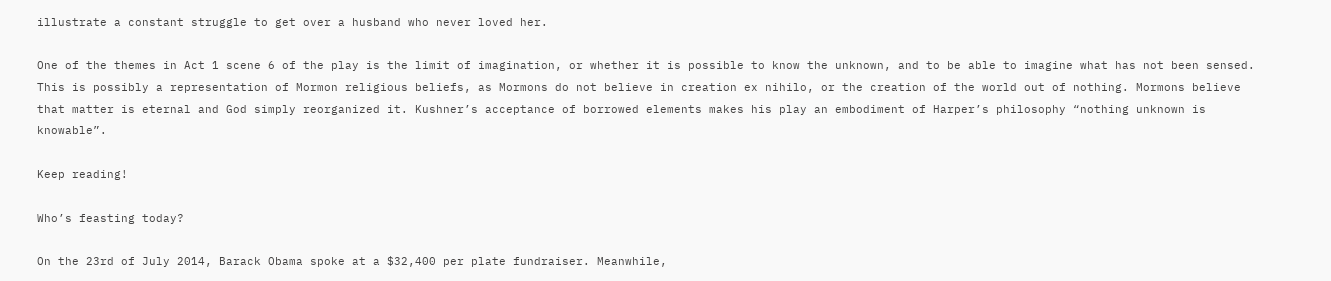illustrate a constant struggle to get over a husband who never loved her.

One of the themes in Act 1 scene 6 of the play is the limit of imagination, or whether it is possible to know the unknown, and to be able to imagine what has not been sensed. This is possibly a representation of Mormon religious beliefs, as Mormons do not believe in creation ex nihilo, or the creation of the world out of nothing. Mormons believe that matter is eternal and God simply reorganized it. Kushner’s acceptance of borrowed elements makes his play an embodiment of Harper’s philosophy “nothing unknown is knowable”.

Keep reading!

Who’s feasting today?

On the 23rd of July 2014, Barack Obama spoke at a $32,400 per plate fundraiser. Meanwhile,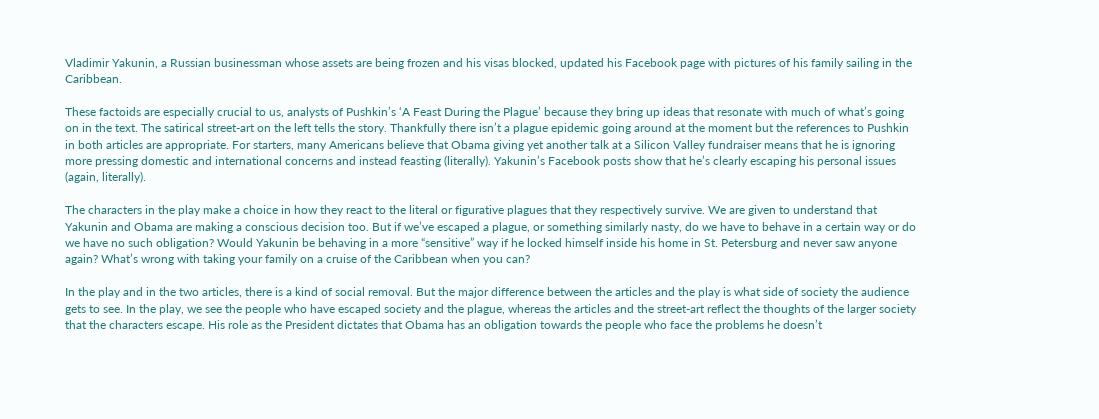Vladimir Yakunin, a Russian businessman whose assets are being frozen and his visas blocked, updated his Facebook page with pictures of his family sailing in the Caribbean.

These factoids are especially crucial to us, analysts of Pushkin’s ‘A Feast During the Plague’ because they bring up ideas that resonate with much of what’s going on in the text. The satirical street-art on the left tells the story. Thankfully there isn’t a plague epidemic going around at the moment but the references to Pushkin in both articles are appropriate. For starters, many Americans believe that Obama giving yet another talk at a Silicon Valley fundraiser means that he is ignoring more pressing domestic and international concerns and instead feasting (literally). Yakunin’s Facebook posts show that he’s clearly escaping his personal issues (again, literally).

The characters in the play make a choice in how they react to the literal or figurative plagues that they respectively survive. We are given to understand that Yakunin and Obama are making a conscious decision too. But if we’ve escaped a plague, or something similarly nasty, do we have to behave in a certain way or do we have no such obligation? Would Yakunin be behaving in a more “sensitive” way if he locked himself inside his home in St. Petersburg and never saw anyone again? What’s wrong with taking your family on a cruise of the Caribbean when you can?

In the play and in the two articles, there is a kind of social removal. But the major difference between the articles and the play is what side of society the audience gets to see. In the play, we see the people who have escaped society and the plague, whereas the articles and the street-art reflect the thoughts of the larger society that the characters escape. His role as the President dictates that Obama has an obligation towards the people who face the problems he doesn’t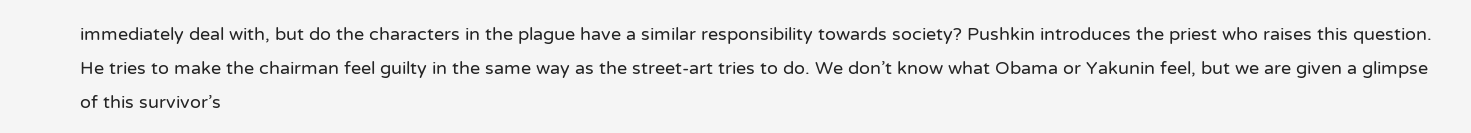immediately deal with, but do the characters in the plague have a similar responsibility towards society? Pushkin introduces the priest who raises this question. He tries to make the chairman feel guilty in the same way as the street-art tries to do. We don’t know what Obama or Yakunin feel, but we are given a glimpse of this survivor’s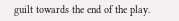guilt towards the end of the play.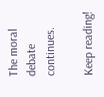The moral debate continues.

Keep reading!